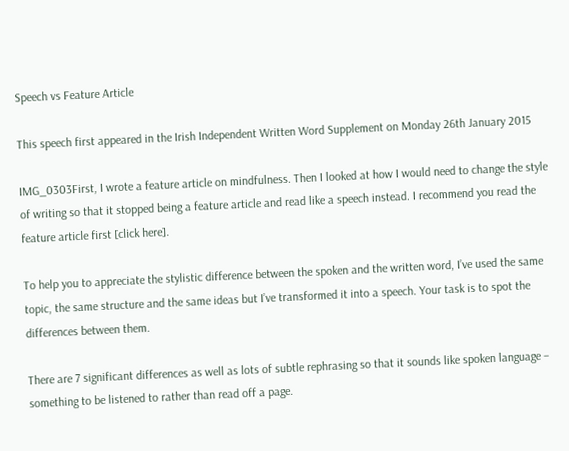Speech vs Feature Article

This speech first appeared in the Irish Independent Written Word Supplement on Monday 26th January 2015

IMG_0303First, I wrote a feature article on mindfulness. Then I looked at how I would need to change the style of writing so that it stopped being a feature article and read like a speech instead. I recommend you read the feature article first [click here].

To help you to appreciate the stylistic difference between the spoken and the written word, I’ve used the same topic, the same structure and the same ideas but I’ve transformed it into a speech. Your task is to spot the differences between them.

There are 7 significant differences as well as lots of subtle rephrasing so that it sounds like spoken language – something to be listened to rather than read off a page.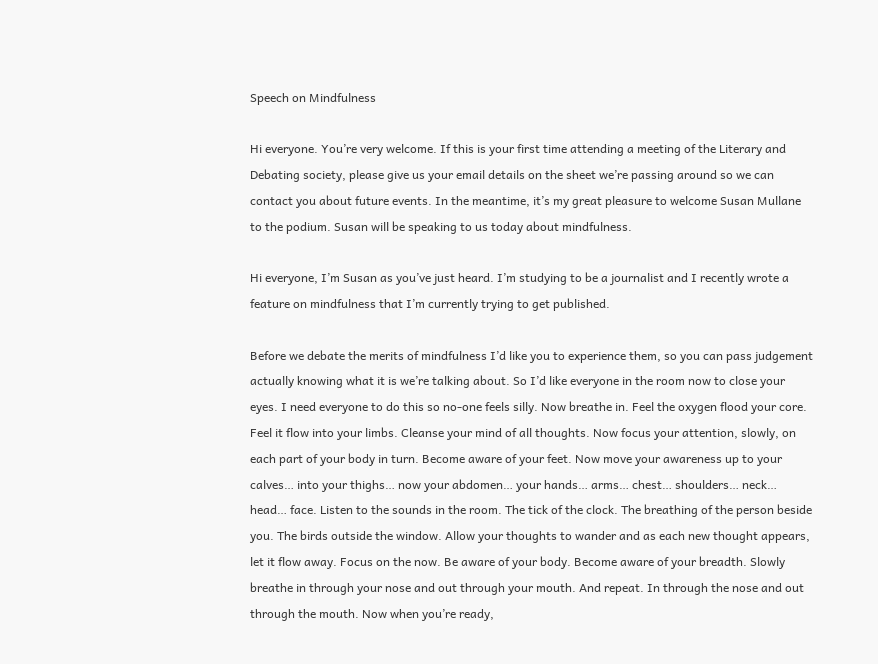Speech on Mindfulness

Hi everyone. You’re very welcome. If this is your first time attending a meeting of the Literary and Debating society, please give us your email details on the sheet we’re passing around so we can contact you about future events. In the meantime, it’s my great pleasure to welcome Susan Mullane to the podium. Susan will be speaking to us today about mindfulness.

Hi everyone, I’m Susan as you’ve just heard. I’m studying to be a journalist and I recently wrote a feature on mindfulness that I’m currently trying to get published.

Before we debate the merits of mindfulness I’d like you to experience them, so you can pass judgement actually knowing what it is we’re talking about. So I’d like everyone in the room now to close your eyes. I need everyone to do this so no-one feels silly. Now breathe in. Feel the oxygen flood your core. Feel it flow into your limbs. Cleanse your mind of all thoughts. Now focus your attention, slowly, on each part of your body in turn. Become aware of your feet. Now move your awareness up to your calves… into your thighs… now your abdomen… your hands… arms… chest… shoulders… neck… head… face. Listen to the sounds in the room. The tick of the clock. The breathing of the person beside you. The birds outside the window. Allow your thoughts to wander and as each new thought appears, let it flow away. Focus on the now. Be aware of your body. Become aware of your breadth. Slowly breathe in through your nose and out through your mouth. And repeat. In through the nose and out through the mouth. Now when you’re ready,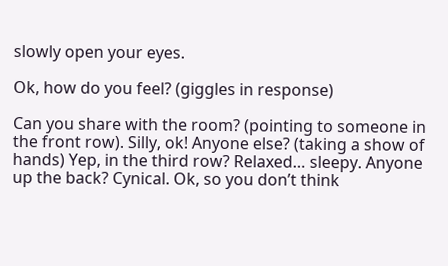slowly open your eyes.

Ok, how do you feel? (giggles in response)

Can you share with the room? (pointing to someone in the front row). Silly, ok! Anyone else? (taking a show of hands) Yep, in the third row? Relaxed… sleepy. Anyone up the back? Cynical. Ok, so you don’t think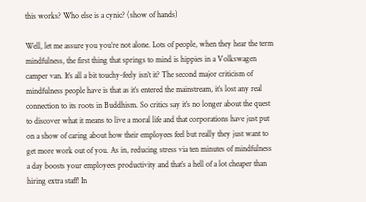this works? Who else is a cynic? (show of hands)

Well, let me assure you you’re not alone. Lots of people, when they hear the term mindfulness, the first thing that springs to mind is hippies in a Volkswagen camper van. It’s all a bit touchy-feely isn’t it? The second major criticism of mindfulness people have is that as it’s entered the mainstream, it’s lost any real connection to its roots in Buddhism. So critics say it’s no longer about the quest to discover what it means to live a moral life and that corporations have just put on a show of caring about how their employees feel but really they just want to get more work out of you. As in, reducing stress via ten minutes of mindfulness a day boosts your employees productivity and that’s a hell of a lot cheaper than hiring extra staff! In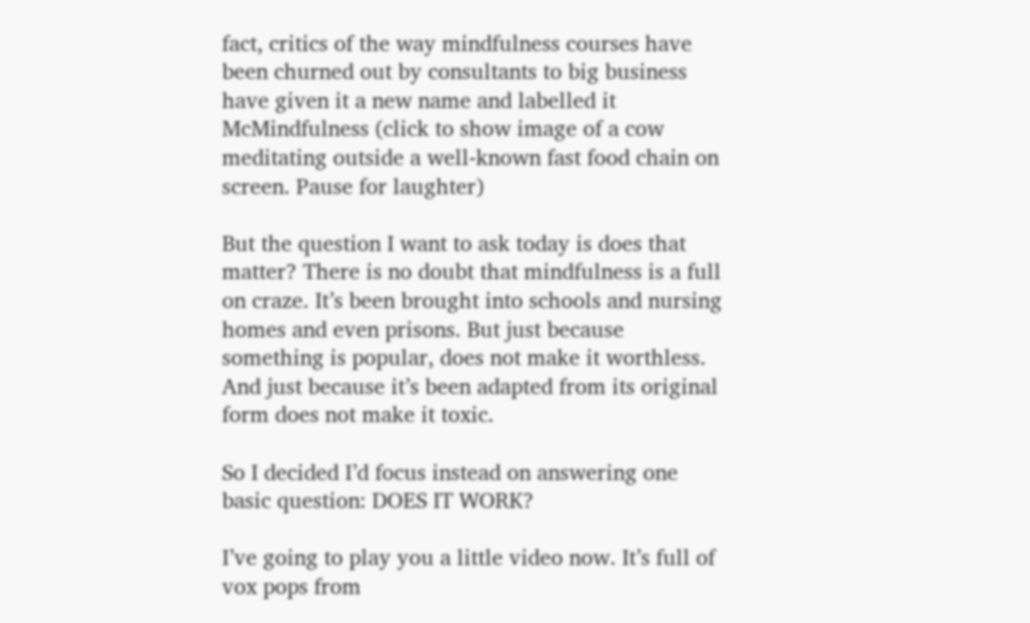fact, critics of the way mindfulness courses have been churned out by consultants to big business have given it a new name and labelled it McMindfulness (click to show image of a cow meditating outside a well-known fast food chain on screen. Pause for laughter)

But the question I want to ask today is does that matter? There is no doubt that mindfulness is a full on craze. It’s been brought into schools and nursing homes and even prisons. But just because something is popular, does not make it worthless. And just because it’s been adapted from its original form does not make it toxic.

So I decided I’d focus instead on answering one basic question: DOES IT WORK?

I’ve going to play you a little video now. It’s full of vox pops from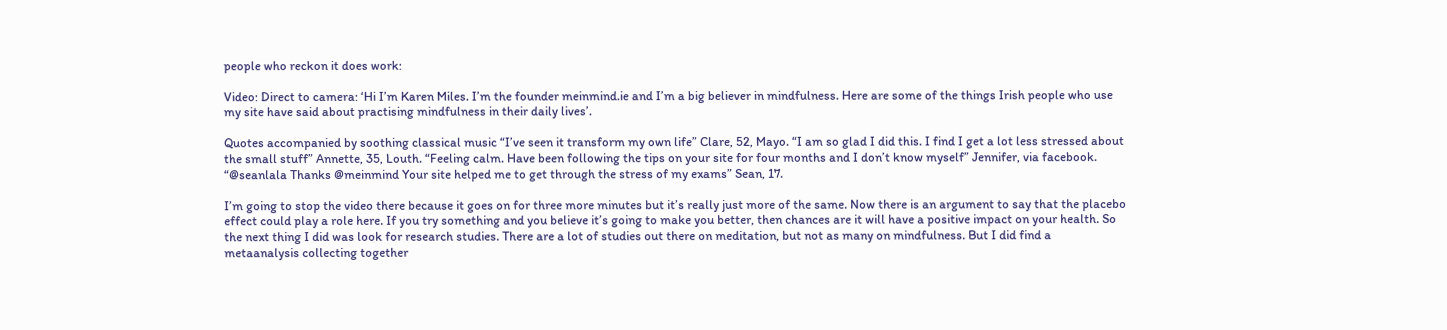people who reckon it does work:

Video: Direct to camera: ‘Hi I’m Karen Miles. I’m the founder meinmind.ie and I’m a big believer in mindfulness. Here are some of the things Irish people who use my site have said about practising mindfulness in their daily lives’.

Quotes accompanied by soothing classical music “I’ve seen it transform my own life” Clare, 52, Mayo. “I am so glad I did this. I find I get a lot less stressed about the small stuff” Annette, 35, Louth. “Feeling calm. Have been following the tips on your site for four months and I don’t know myself” Jennifer, via facebook. “@seanlala Thanks @meinmind Your site helped me to get through the stress of my exams” Sean, 17.

I’m going to stop the video there because it goes on for three more minutes but it’s really just more of the same. Now there is an argument to say that the placebo effect could play a role here. If you try something and you believe it’s going to make you better, then chances are it will have a positive impact on your health. So the next thing I did was look for research studies. There are a lot of studies out there on meditation, but not as many on mindfulness. But I did find a metaanalysis collecting together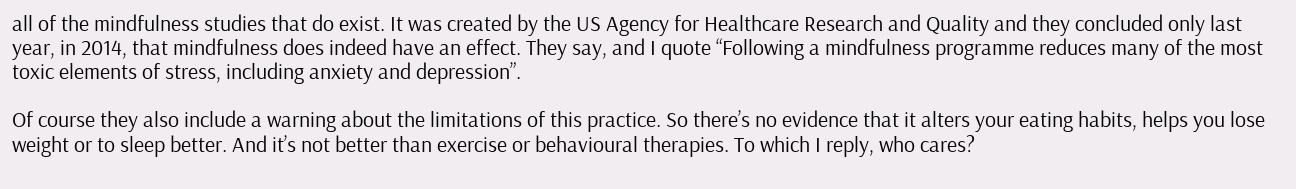all of the mindfulness studies that do exist. It was created by the US Agency for Healthcare Research and Quality and they concluded only last year, in 2014, that mindfulness does indeed have an effect. They say, and I quote “Following a mindfulness programme reduces many of the most toxic elements of stress, including anxiety and depression”.

Of course they also include a warning about the limitations of this practice. So there’s no evidence that it alters your eating habits, helps you lose weight or to sleep better. And it’s not better than exercise or behavioural therapies. To which I reply, who cares?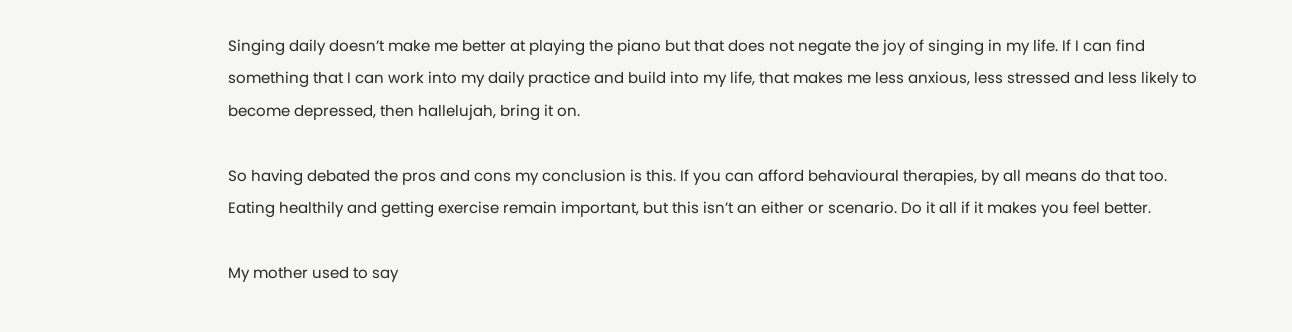Singing daily doesn’t make me better at playing the piano but that does not negate the joy of singing in my life. If I can find something that I can work into my daily practice and build into my life, that makes me less anxious, less stressed and less likely to become depressed, then hallelujah, bring it on.

So having debated the pros and cons my conclusion is this. If you can afford behavioural therapies, by all means do that too. Eating healthily and getting exercise remain important, but this isn’t an either or scenario. Do it all if it makes you feel better.

My mother used to say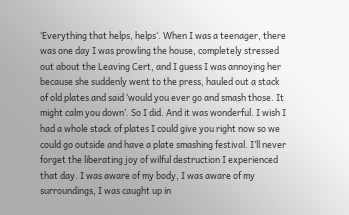‘Everything that helps, helps‘. When I was a teenager, there was one day I was prowling the house, completely stressed out about the Leaving Cert, and I guess I was annoying her because she suddenly went to the press, hauled out a stack of old plates and said ‘would you ever go and smash those. It might calm you down’. So I did. And it was wonderful. I wish I had a whole stack of plates I could give you right now so we could go outside and have a plate smashing festival. I’ll never forget the liberating joy of wilful destruction I experienced that day. I was aware of my body, I was aware of my surroundings, I was caught up in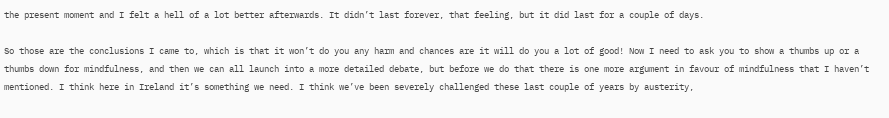the present moment and I felt a hell of a lot better afterwards. It didn’t last forever, that feeling, but it did last for a couple of days.

So those are the conclusions I came to, which is that it won’t do you any harm and chances are it will do you a lot of good! Now I need to ask you to show a thumbs up or a thumbs down for mindfulness, and then we can all launch into a more detailed debate, but before we do that there is one more argument in favour of mindfulness that I haven’t mentioned. I think here in Ireland it’s something we need. I think we’ve been severely challenged these last couple of years by austerity,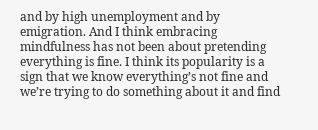and by high unemployment and by emigration. And I think embracing mindfulness has not been about pretending everything is fine. I think its popularity is a sign that we know everything’s not fine and we’re trying to do something about it and find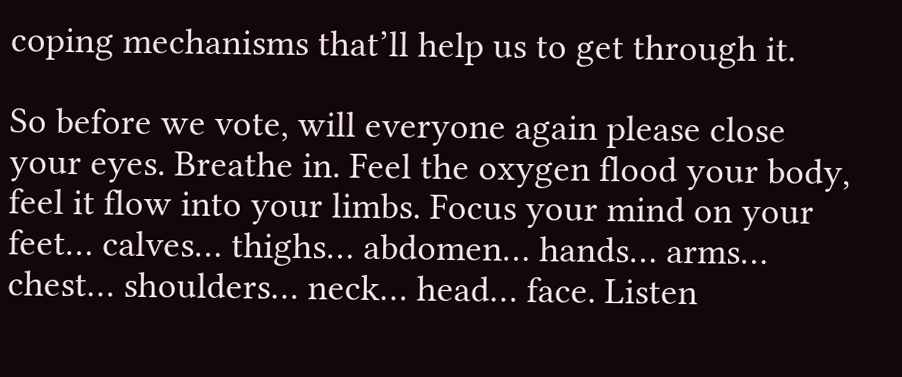coping mechanisms that’ll help us to get through it.

So before we vote, will everyone again please close your eyes. Breathe in. Feel the oxygen flood your body, feel it flow into your limbs. Focus your mind on your feet… calves… thighs… abdomen… hands… arms… chest… shoulders… neck… head… face. Listen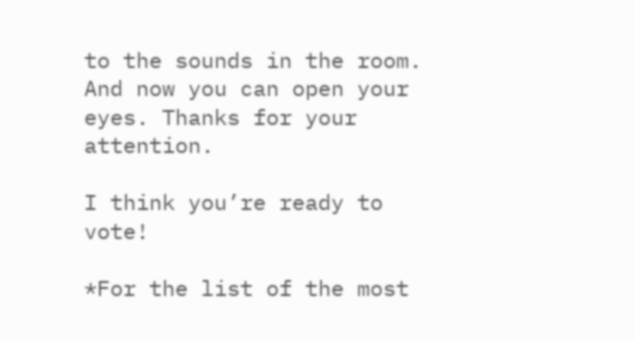to the sounds in the room. And now you can open your eyes. Thanks for your attention.

I think you’re ready to vote!

*For the list of the most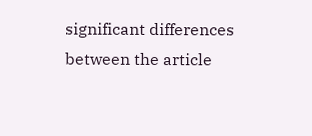significant differences between the article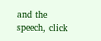and the speech, click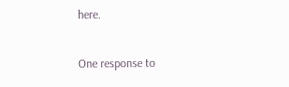here.

One response to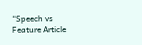“Speech vs Feature Article